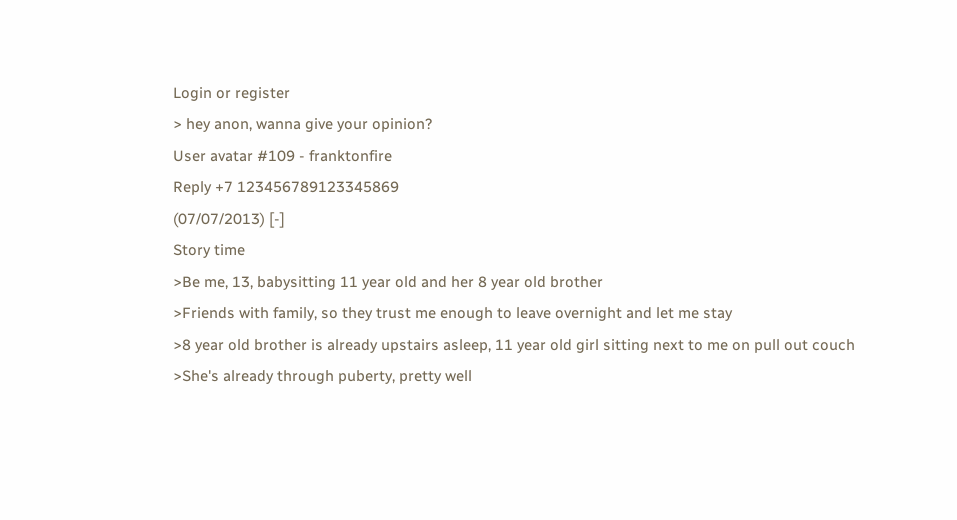Login or register
> hey anon, wanna give your opinion?
User avatar #109 - franktonfire
Reply +7 123456789123345869
(07/07/2013) [-]
Story time
>Be me, 13, babysitting 11 year old and her 8 year old brother
>Friends with family, so they trust me enough to leave overnight and let me stay
>8 year old brother is already upstairs asleep, 11 year old girl sitting next to me on pull out couch
>She's already through puberty, pretty well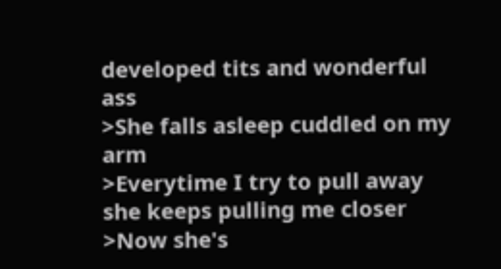developed tits and wonderful ass
>She falls asleep cuddled on my arm
>Everytime I try to pull away she keeps pulling me closer
>Now she's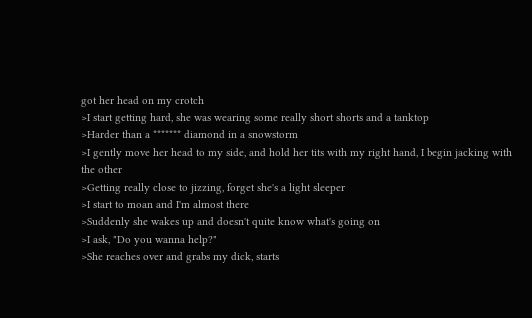got her head on my crotch
>I start getting hard, she was wearing some really short shorts and a tanktop
>Harder than a ******* diamond in a snowstorm
>I gently move her head to my side, and hold her tits with my right hand, I begin jacking with the other
>Getting really close to jizzing, forget she's a light sleeper
>I start to moan and I'm almost there
>Suddenly she wakes up and doesn't quite know what's going on
>I ask, "Do you wanna help?"
>She reaches over and grabs my dick, starts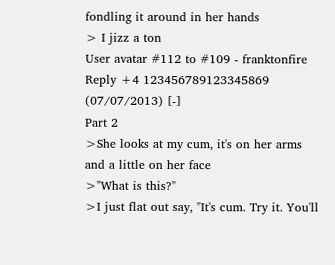fondling it around in her hands
> I jizz a ton
User avatar #112 to #109 - franktonfire
Reply +4 123456789123345869
(07/07/2013) [-]
Part 2
>She looks at my cum, it's on her arms and a little on her face
>"What is this?"
>I just flat out say, "It's cum. Try it. You'll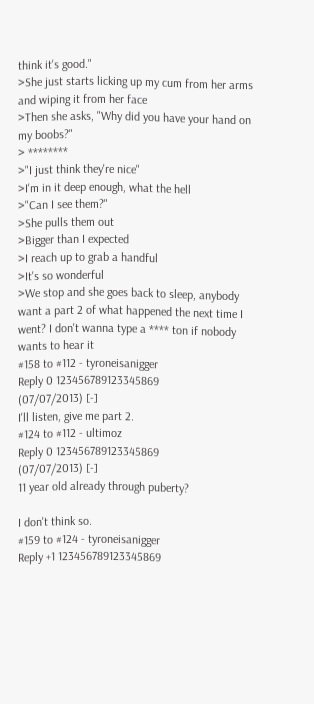think it's good."
>She just starts licking up my cum from her arms and wiping it from her face
>Then she asks, "Why did you have your hand on my boobs?"
> ********
>"I just think they're nice"
>I'm in it deep enough, what the hell
>"Can I see them?"
>She pulls them out
>Bigger than I expected
>I reach up to grab a handful
>It's so wonderful
>We stop and she goes back to sleep, anybody want a part 2 of what happened the next time I went? I don't wanna type a **** ton if nobody wants to hear it
#158 to #112 - tyroneisanigger
Reply 0 123456789123345869
(07/07/2013) [-]
I'll listen, give me part 2.
#124 to #112 - ultimoz
Reply 0 123456789123345869
(07/07/2013) [-]
11 year old already through puberty?

I don't think so.
#159 to #124 - tyroneisanigger
Reply +1 123456789123345869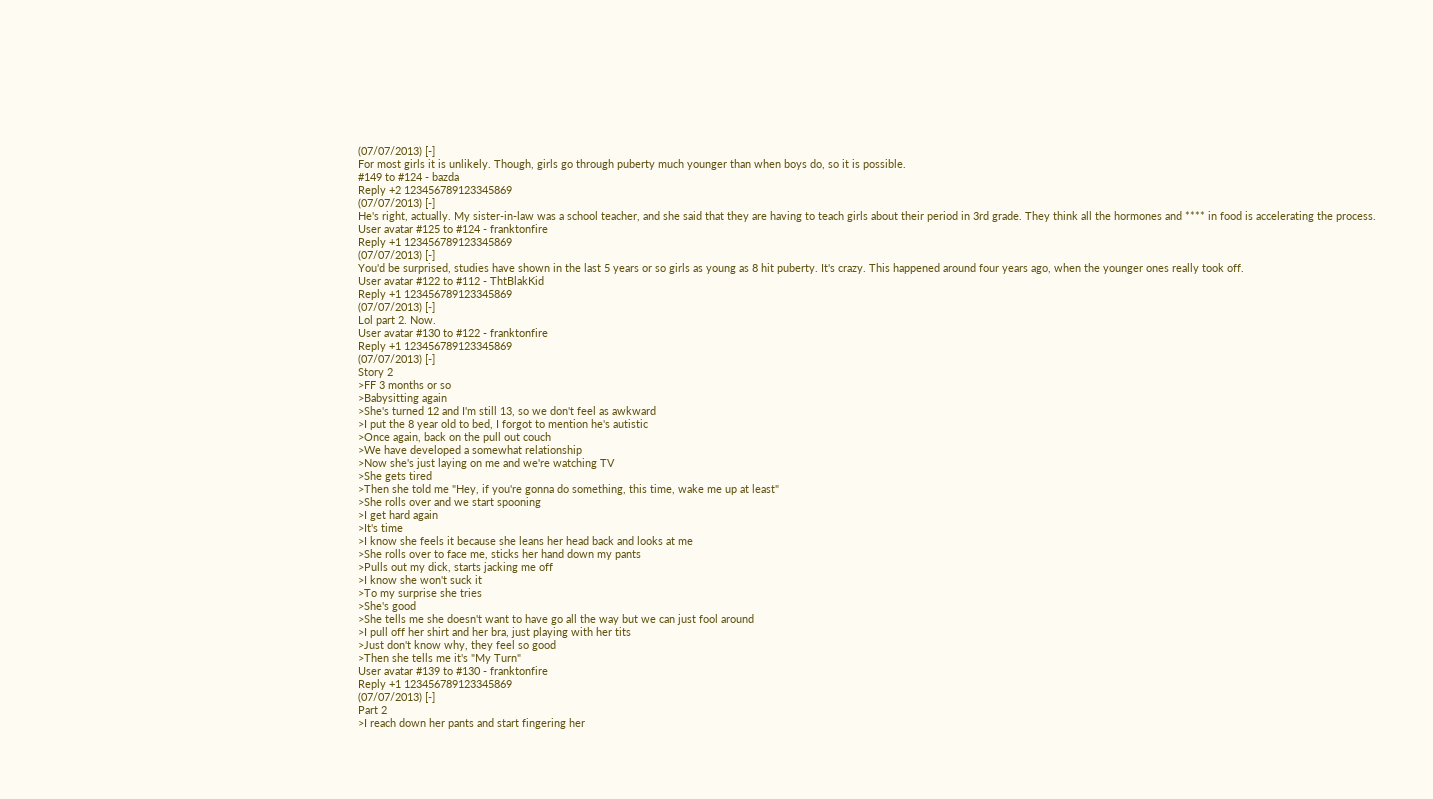(07/07/2013) [-]
For most girls it is unlikely. Though, girls go through puberty much younger than when boys do, so it is possible.
#149 to #124 - bazda
Reply +2 123456789123345869
(07/07/2013) [-]
He's right, actually. My sister-in-law was a school teacher, and she said that they are having to teach girls about their period in 3rd grade. They think all the hormones and **** in food is accelerating the process.
User avatar #125 to #124 - franktonfire
Reply +1 123456789123345869
(07/07/2013) [-]
You'd be surprised, studies have shown in the last 5 years or so girls as young as 8 hit puberty. It's crazy. This happened around four years ago, when the younger ones really took off.
User avatar #122 to #112 - ThtBlakKid
Reply +1 123456789123345869
(07/07/2013) [-]
Lol part 2. Now.
User avatar #130 to #122 - franktonfire
Reply +1 123456789123345869
(07/07/2013) [-]
Story 2
>FF 3 months or so
>Babysitting again
>She's turned 12 and I'm still 13, so we don't feel as awkward
>I put the 8 year old to bed, I forgot to mention he's autistic
>Once again, back on the pull out couch
>We have developed a somewhat relationship
>Now she's just laying on me and we're watching TV
>She gets tired
>Then she told me "Hey, if you're gonna do something, this time, wake me up at least"
>She rolls over and we start spooning
>I get hard again
>It's time
>I know she feels it because she leans her head back and looks at me
>She rolls over to face me, sticks her hand down my pants
>Pulls out my dick, starts jacking me off
>I know she won't suck it
>To my surprise she tries
>She's good
>She tells me she doesn't want to have go all the way but we can just fool around
>I pull off her shirt and her bra, just playing with her tits
>Just don't know why, they feel so good
>Then she tells me it's "My Turn"
User avatar #139 to #130 - franktonfire
Reply +1 123456789123345869
(07/07/2013) [-]
Part 2
>I reach down her pants and start fingering her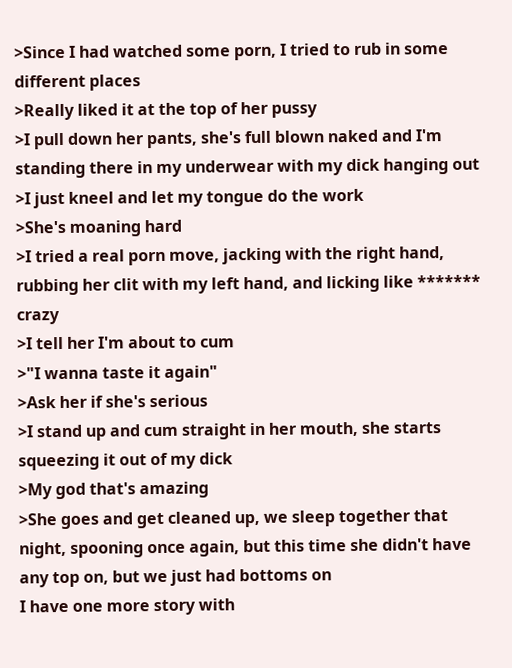>Since I had watched some porn, I tried to rub in some different places
>Really liked it at the top of her pussy
>I pull down her pants, she's full blown naked and I'm standing there in my underwear with my dick hanging out
>I just kneel and let my tongue do the work
>She's moaning hard
>I tried a real porn move, jacking with the right hand, rubbing her clit with my left hand, and licking like ******* crazy
>I tell her I'm about to cum
>"I wanna taste it again"
>Ask her if she's serious
>I stand up and cum straight in her mouth, she starts squeezing it out of my dick
>My god that's amazing
>She goes and get cleaned up, we sleep together that night, spooning once again, but this time she didn't have any top on, but we just had bottoms on
I have one more story with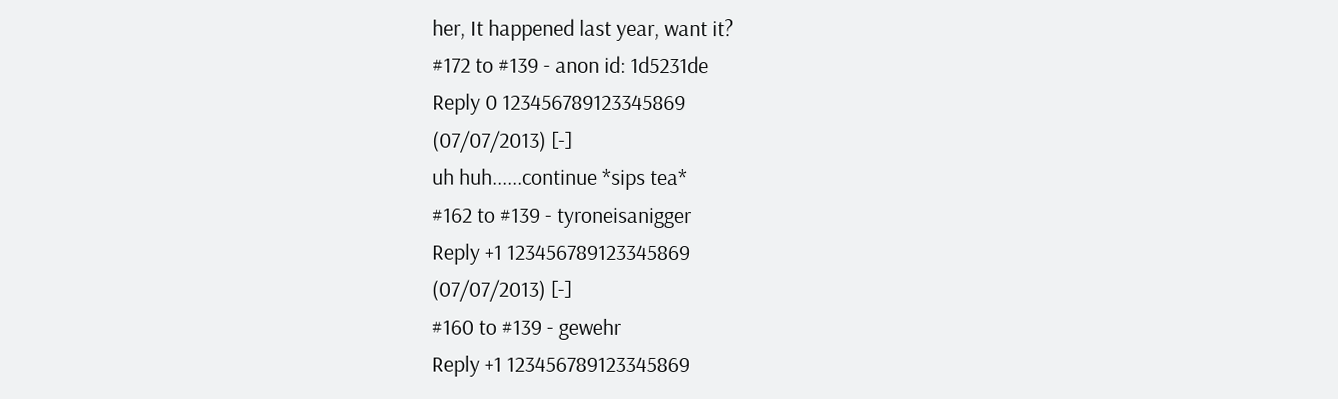her, It happened last year, want it?
#172 to #139 - anon id: 1d5231de
Reply 0 123456789123345869
(07/07/2013) [-]
uh huh......continue *sips tea*
#162 to #139 - tyroneisanigger
Reply +1 123456789123345869
(07/07/2013) [-]
#160 to #139 - gewehr
Reply +1 123456789123345869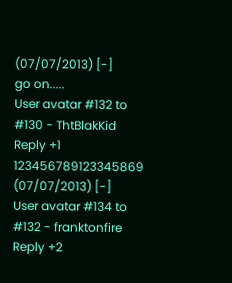(07/07/2013) [-]
go on.....
User avatar #132 to #130 - ThtBlakKid
Reply +1 123456789123345869
(07/07/2013) [-]
User avatar #134 to #132 - franktonfire
Reply +2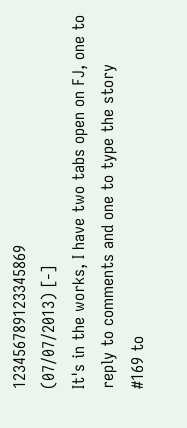123456789123345869
(07/07/2013) [-]
It's in the works, I have two tabs open on FJ, one to reply to comments and one to type the story
#169 to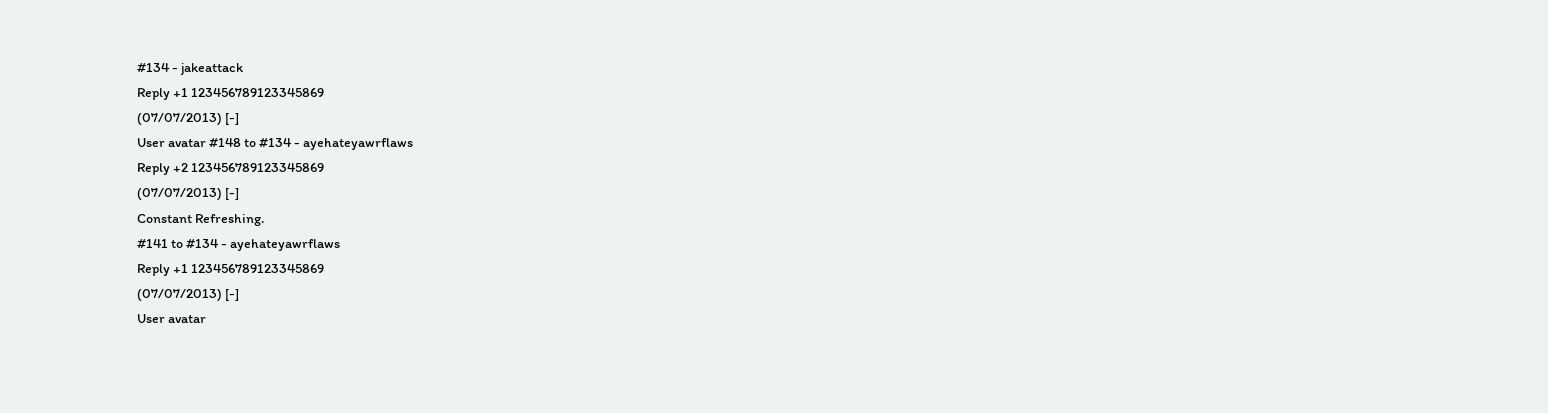#134 - jakeattack
Reply +1 123456789123345869
(07/07/2013) [-]
User avatar #148 to #134 - ayehateyawrflaws
Reply +2 123456789123345869
(07/07/2013) [-]
Constant Refreshing.
#141 to #134 - ayehateyawrflaws
Reply +1 123456789123345869
(07/07/2013) [-]
User avatar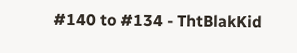#140 to #134 - ThtBlakKid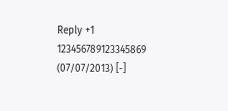Reply +1 123456789123345869
(07/07/2013) [-]